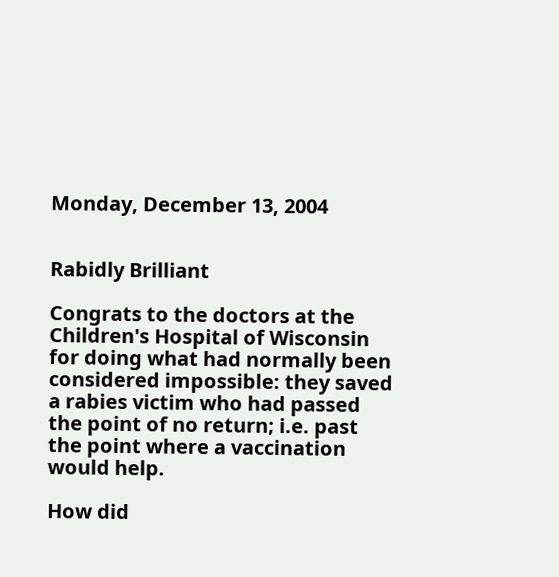Monday, December 13, 2004


Rabidly Brilliant

Congrats to the doctors at the Children's Hospital of Wisconsin for doing what had normally been considered impossible: they saved a rabies victim who had passed the point of no return; i.e. past the point where a vaccination would help.

How did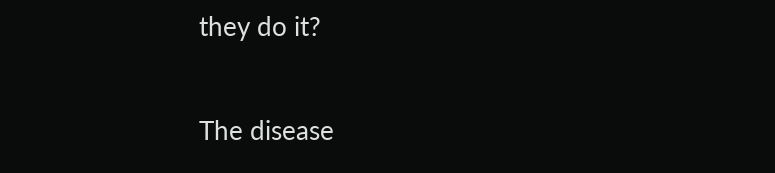they do it?

The disease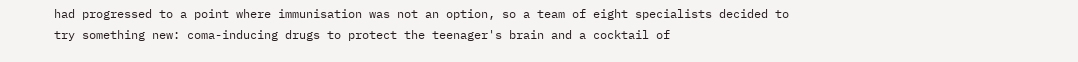had progressed to a point where immunisation was not an option, so a team of eight specialists decided to try something new: coma-inducing drugs to protect the teenager's brain and a cocktail of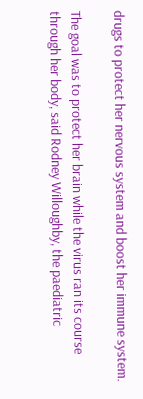drugs to protect her nervous system and boost her immune system.

The goal was to protect her brain while the virus ran its course through her body, said Rodney Willoughby, the paediatric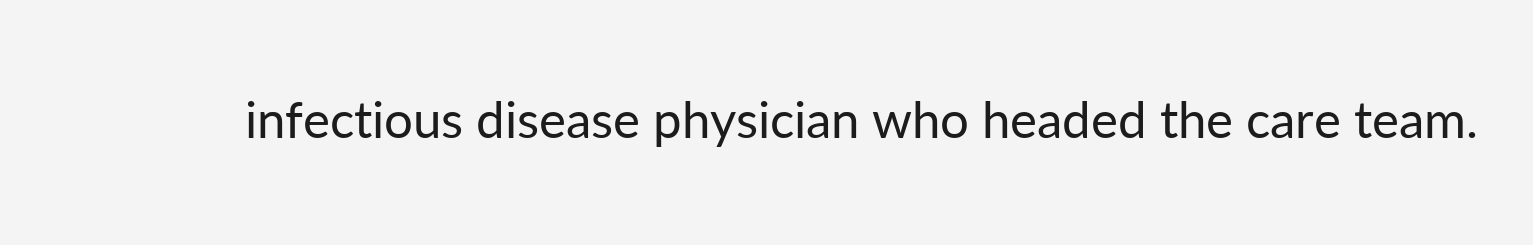infectious disease physician who headed the care team.